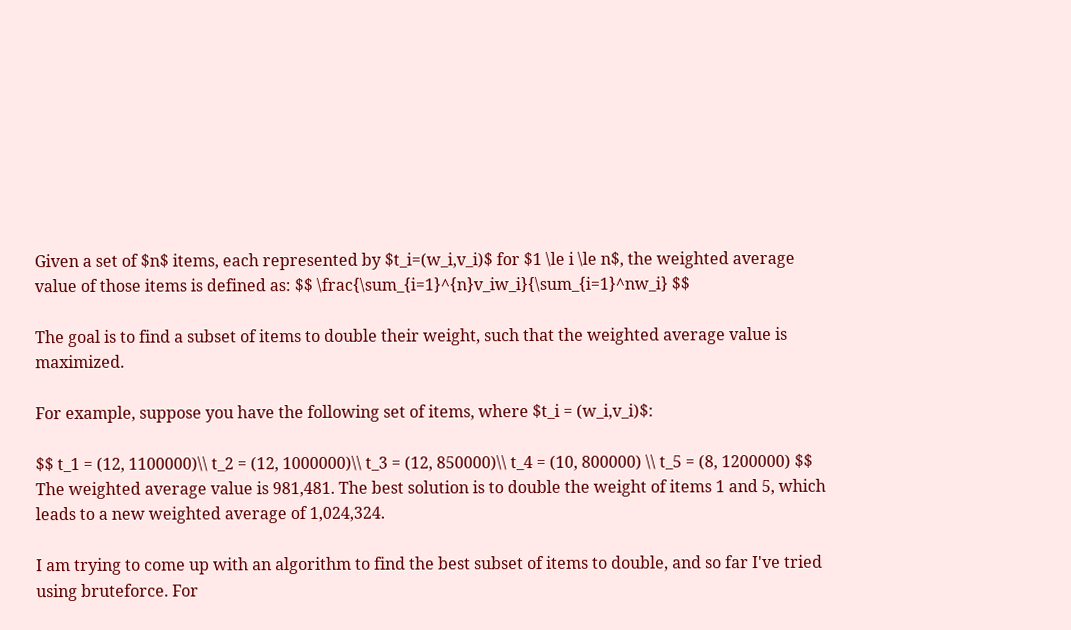Given a set of $n$ items, each represented by $t_i=(w_i,v_i)$ for $1 \le i \le n$, the weighted average value of those items is defined as: $$ \frac{\sum_{i=1}^{n}v_iw_i}{\sum_{i=1}^nw_i} $$

The goal is to find a subset of items to double their weight, such that the weighted average value is maximized.

For example, suppose you have the following set of items, where $t_i = (w_i,v_i)$:

$$ t_1 = (12, 1100000)\\ t_2 = (12, 1000000)\\ t_3 = (12, 850000)\\ t_4 = (10, 800000) \\ t_5 = (8, 1200000) $$ The weighted average value is 981,481. The best solution is to double the weight of items 1 and 5, which leads to a new weighted average of 1,024,324.

I am trying to come up with an algorithm to find the best subset of items to double, and so far I've tried using bruteforce. For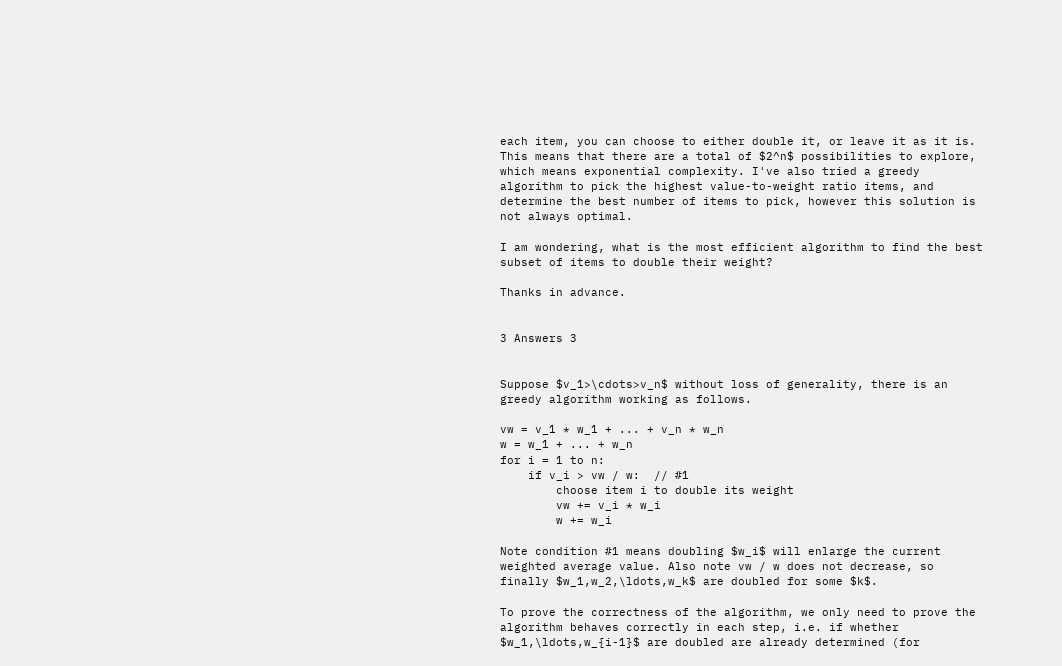each item, you can choose to either double it, or leave it as it is. This means that there are a total of $2^n$ possibilities to explore, which means exponential complexity. I've also tried a greedy algorithm to pick the highest value-to-weight ratio items, and determine the best number of items to pick, however this solution is not always optimal.

I am wondering, what is the most efficient algorithm to find the best subset of items to double their weight?

Thanks in advance.


3 Answers 3


Suppose $v_1>\cdots>v_n$ without loss of generality, there is an greedy algorithm working as follows.

vw = v_1 * w_1 + ... + v_n * w_n
w = w_1 + ... + w_n
for i = 1 to n:
    if v_i > vw / w:  // #1
        choose item i to double its weight
        vw += v_i * w_i
        w += w_i

Note condition #1 means doubling $w_i$ will enlarge the current weighted average value. Also note vw / w does not decrease, so finally $w_1,w_2,\ldots,w_k$ are doubled for some $k$.

To prove the correctness of the algorithm, we only need to prove the algorithm behaves correctly in each step, i.e. if whether $w_1,\ldots,w_{i-1}$ are doubled are already determined (for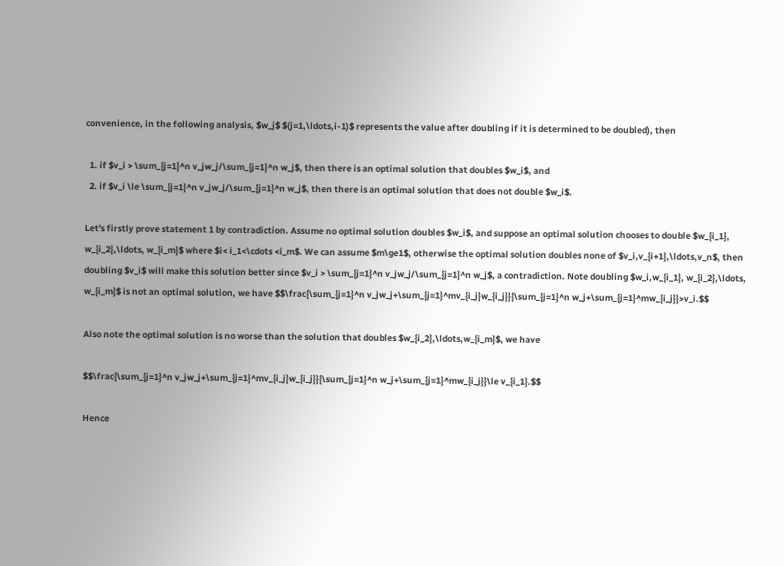convenience, in the following analysis, $w_j$ $(j=1,\ldots,i-1)$ represents the value after doubling if it is determined to be doubled), then

  1. if $v_i > \sum_{j=1}^n v_jw_j/\sum_{j=1}^n w_j$, then there is an optimal solution that doubles $w_i$, and
  2. if $v_i \le \sum_{j=1}^n v_jw_j/\sum_{j=1}^n w_j$, then there is an optimal solution that does not double $w_i$.

Let's firstly prove statement 1 by contradiction. Assume no optimal solution doubles $w_i$, and suppose an optimal solution chooses to double $w_{i_1}, w_{i_2},\ldots, w_{i_m}$ where $i< i_1<\cdots <i_m$. We can assume $m\ge1$, otherwise the optimal solution doubles none of $v_i,v_{i+1},\ldots,v_n$, then doubling $v_i$ will make this solution better since $v_i > \sum_{j=1}^n v_jw_j/\sum_{j=1}^n w_j$, a contradiction. Note doubling $w_i,w_{i_1}, w_{i_2},\ldots, w_{i_m}$ is not an optimal solution, we have $$\frac{\sum_{j=1}^n v_jw_j+\sum_{j=1}^mv_{i_j}w_{i_j}}{\sum_{j=1}^n w_j+\sum_{j=1}^mw_{i_j}}>v_i.$$

Also note the optimal solution is no worse than the solution that doubles $w_{i_2},\ldots,w_{i_m}$, we have

$$\frac{\sum_{j=1}^n v_jw_j+\sum_{j=1}^mv_{i_j}w_{i_j}}{\sum_{j=1}^n w_j+\sum_{j=1}^mw_{i_j}}\le v_{i_1}.$$

Hence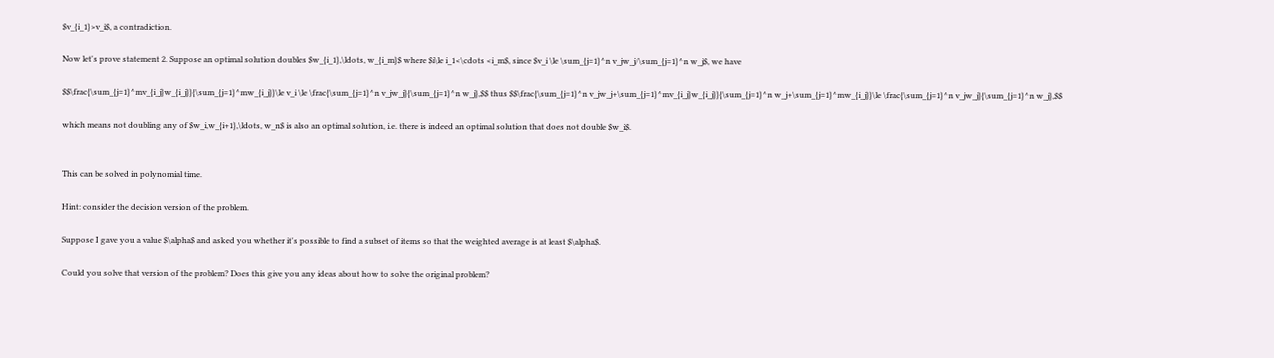$v_{i_1}>v_i$, a contradiction.

Now let's prove statement 2. Suppose an optimal solution doubles $w_{i_1},\ldots, w_{i_m}$ where $i\le i_1<\cdots <i_m$, since $v_i \le \sum_{j=1}^n v_jw_j/\sum_{j=1}^n w_j$, we have

$$\frac{\sum_{j=1}^mv_{i_j}w_{i_j}}{\sum_{j=1}^mw_{i_j}}\le v_i \le \frac{\sum_{j=1}^n v_jw_j}{\sum_{j=1}^n w_j},$$ thus $$\frac{\sum_{j=1}^n v_jw_j+\sum_{j=1}^mv_{i_j}w_{i_j}}{\sum_{j=1}^n w_j+\sum_{j=1}^mw_{i_j}}\le \frac{\sum_{j=1}^n v_jw_j}{\sum_{j=1}^n w_j},$$

which means not doubling any of $w_i,w_{i+1},\ldots, w_n$ is also an optimal solution, i.e. there is indeed an optimal solution that does not double $w_i$.


This can be solved in polynomial time.

Hint: consider the decision version of the problem.

Suppose I gave you a value $\alpha$ and asked you whether it's possible to find a subset of items so that the weighted average is at least $\alpha$.

Could you solve that version of the problem? Does this give you any ideas about how to solve the original problem?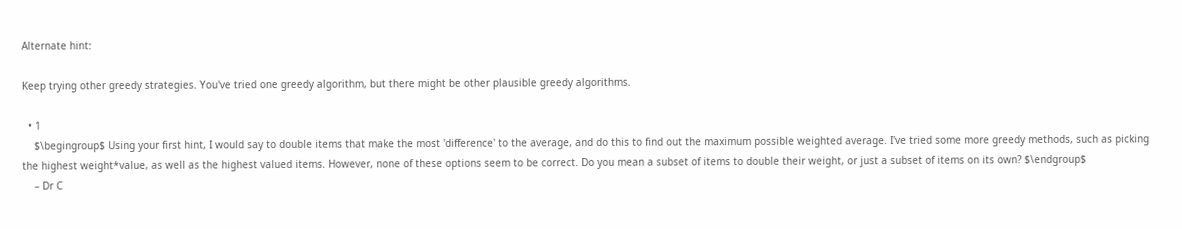Alternate hint:

Keep trying other greedy strategies. You've tried one greedy algorithm, but there might be other plausible greedy algorithms.

  • 1
    $\begingroup$ Using your first hint, I would say to double items that make the most 'difference' to the average, and do this to find out the maximum possible weighted average. I've tried some more greedy methods, such as picking the highest weight*value, as well as the highest valued items. However, none of these options seem to be correct. Do you mean a subset of items to double their weight, or just a subset of items on its own? $\endgroup$
    – Dr C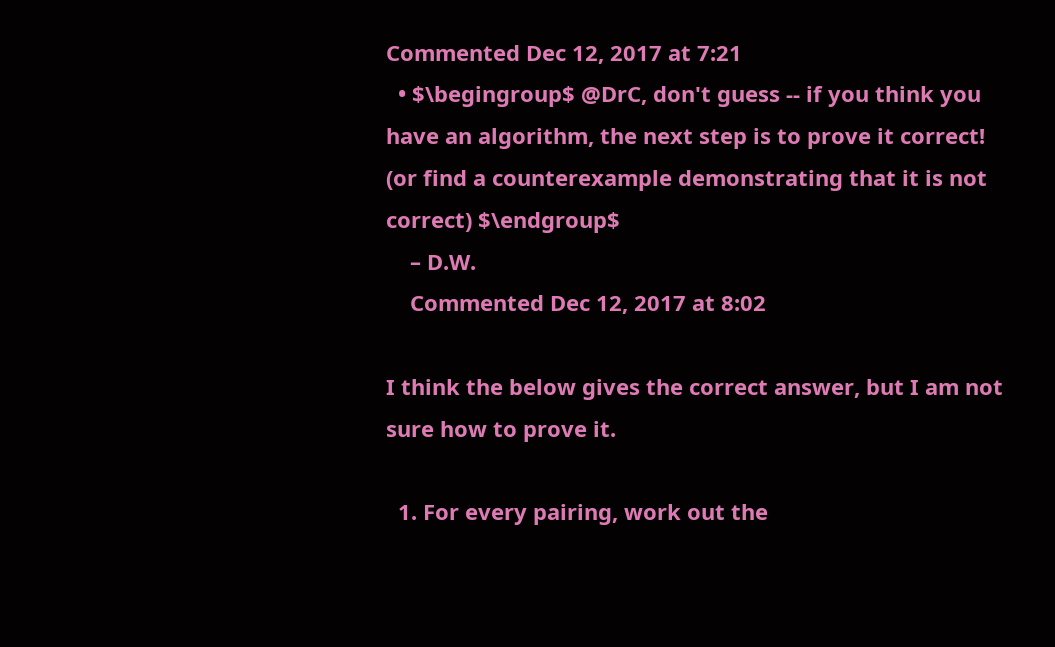Commented Dec 12, 2017 at 7:21
  • $\begingroup$ @DrC, don't guess -- if you think you have an algorithm, the next step is to prove it correct! (or find a counterexample demonstrating that it is not correct) $\endgroup$
    – D.W.
    Commented Dec 12, 2017 at 8:02

I think the below gives the correct answer, but I am not sure how to prove it.

  1. For every pairing, work out the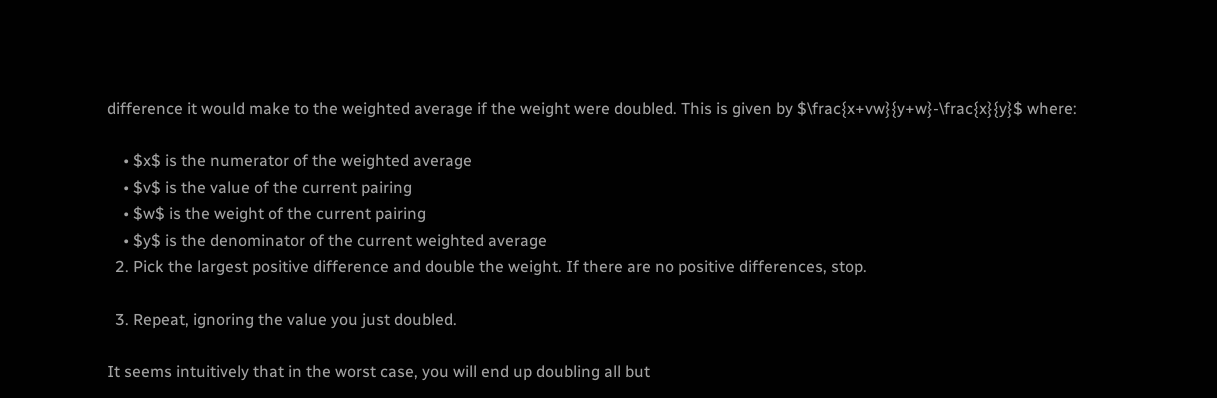difference it would make to the weighted average if the weight were doubled. This is given by $\frac{x+vw}{y+w}-\frac{x}{y}$ where:

    • $x$ is the numerator of the weighted average
    • $v$ is the value of the current pairing
    • $w$ is the weight of the current pairing
    • $y$ is the denominator of the current weighted average
  2. Pick the largest positive difference and double the weight. If there are no positive differences, stop.

  3. Repeat, ignoring the value you just doubled.

It seems intuitively that in the worst case, you will end up doubling all but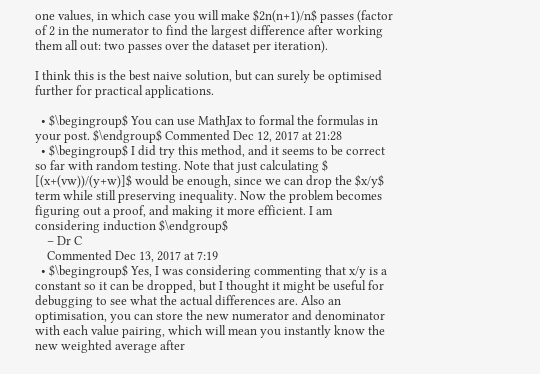one values, in which case you will make $2n(n+1)/n$ passes (factor of 2 in the numerator to find the largest difference after working them all out: two passes over the dataset per iteration).

I think this is the best naive solution, but can surely be optimised further for practical applications.

  • $\begingroup$ You can use MathJax to formal the formulas in your post. $\endgroup$ Commented Dec 12, 2017 at 21:28
  • $\begingroup$ I did try this method, and it seems to be correct so far with random testing. Note that just calculating $ [(x+(vw))/(y+w)]$ would be enough, since we can drop the $x/y$ term while still preserving inequality. Now the problem becomes figuring out a proof, and making it more efficient. I am considering induction $\endgroup$
    – Dr C
    Commented Dec 13, 2017 at 7:19
  • $\begingroup$ Yes, I was considering commenting that x/y is a constant so it can be dropped, but I thought it might be useful for debugging to see what the actual differences are. Also an optimisation, you can store the new numerator and denominator with each value pairing, which will mean you instantly know the new weighted average after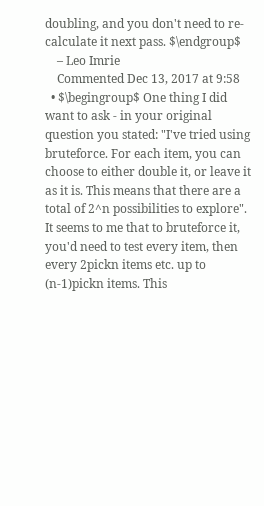doubling, and you don't need to re-calculate it next pass. $\endgroup$
    – Leo Imrie
    Commented Dec 13, 2017 at 9:58
  • $\begingroup$ One thing I did want to ask - in your original question you stated: "I've tried using bruteforce. For each item, you can choose to either double it, or leave it as it is. This means that there are a total of 2^n possibilities to explore". It seems to me that to bruteforce it, you'd need to test every item, then every 2pickn items etc. up to (n-1)pickn items. This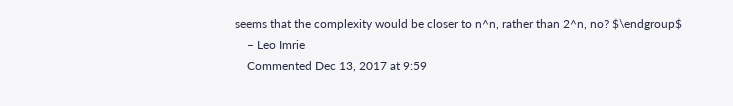seems that the complexity would be closer to n^n, rather than 2^n, no? $\endgroup$
    – Leo Imrie
    Commented Dec 13, 2017 at 9:59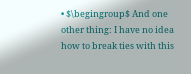• $\begingroup$ And one other thing: I have no idea how to break ties with this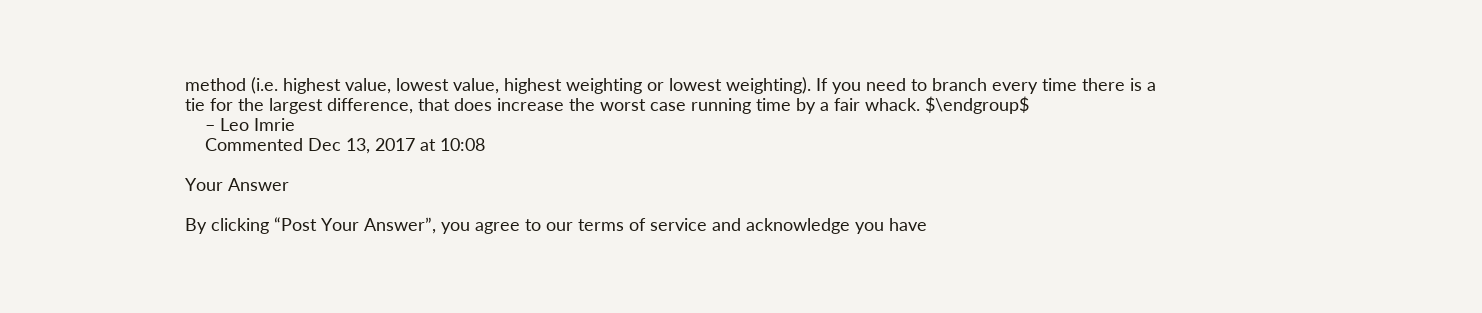method (i.e. highest value, lowest value, highest weighting or lowest weighting). If you need to branch every time there is a tie for the largest difference, that does increase the worst case running time by a fair whack. $\endgroup$
    – Leo Imrie
    Commented Dec 13, 2017 at 10:08

Your Answer

By clicking “Post Your Answer”, you agree to our terms of service and acknowledge you have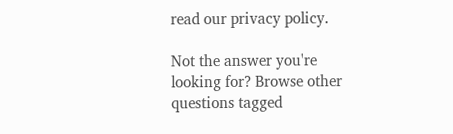read our privacy policy.

Not the answer you're looking for? Browse other questions tagged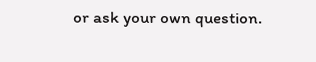or ask your own question.